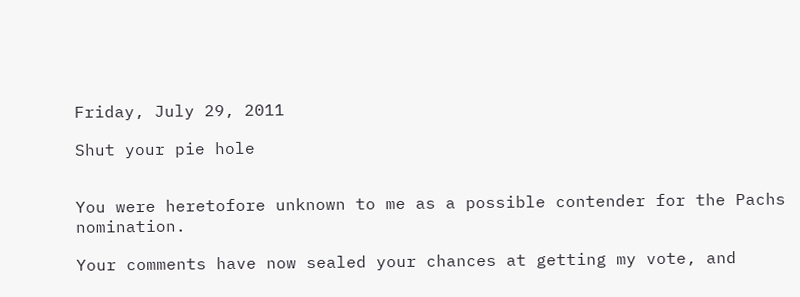Friday, July 29, 2011

Shut your pie hole


You were heretofore unknown to me as a possible contender for the Pachs nomination.

Your comments have now sealed your chances at getting my vote, and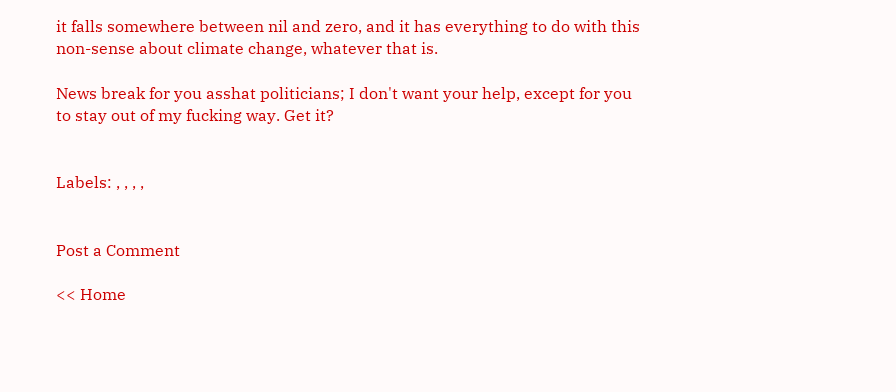it falls somewhere between nil and zero, and it has everything to do with this non-sense about climate change, whatever that is.

News break for you asshat politicians; I don't want your help, except for you to stay out of my fucking way. Get it?


Labels: , , , ,


Post a Comment

<< Home